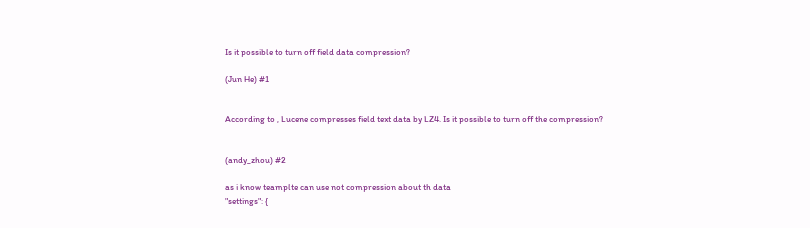Is it possible to turn off field data compression?

(Jun He) #1


According to , Lucene compresses field text data by LZ4. Is it possible to turn off the compression?


(andy_zhou) #2

as i know teamplte can use not compression about th data
"settings": {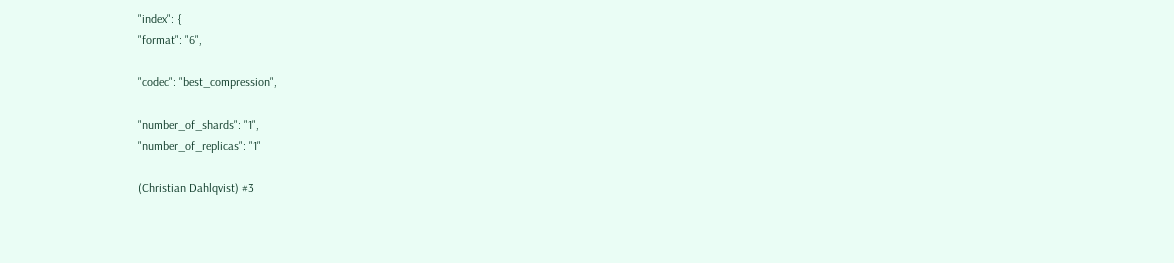"index": {
"format": "6",

"codec": "best_compression",

"number_of_shards": "1",
"number_of_replicas": "1"

(Christian Dahlqvist) #3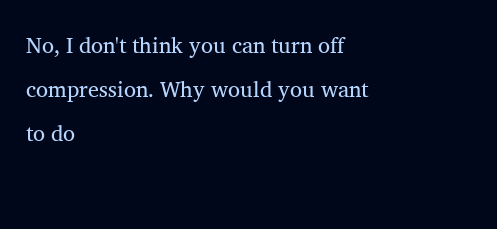No, I don't think you can turn off compression. Why would you want to do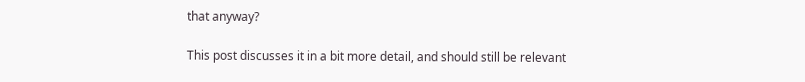that anyway?

This post discusses it in a bit more detail, and should still be relevant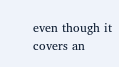even though it covers an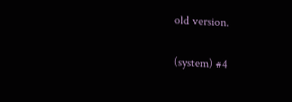old version.

(system) #4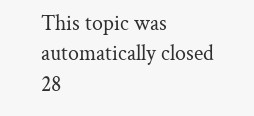This topic was automatically closed 28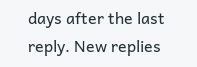days after the last reply. New replies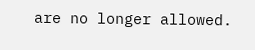are no longer allowed.